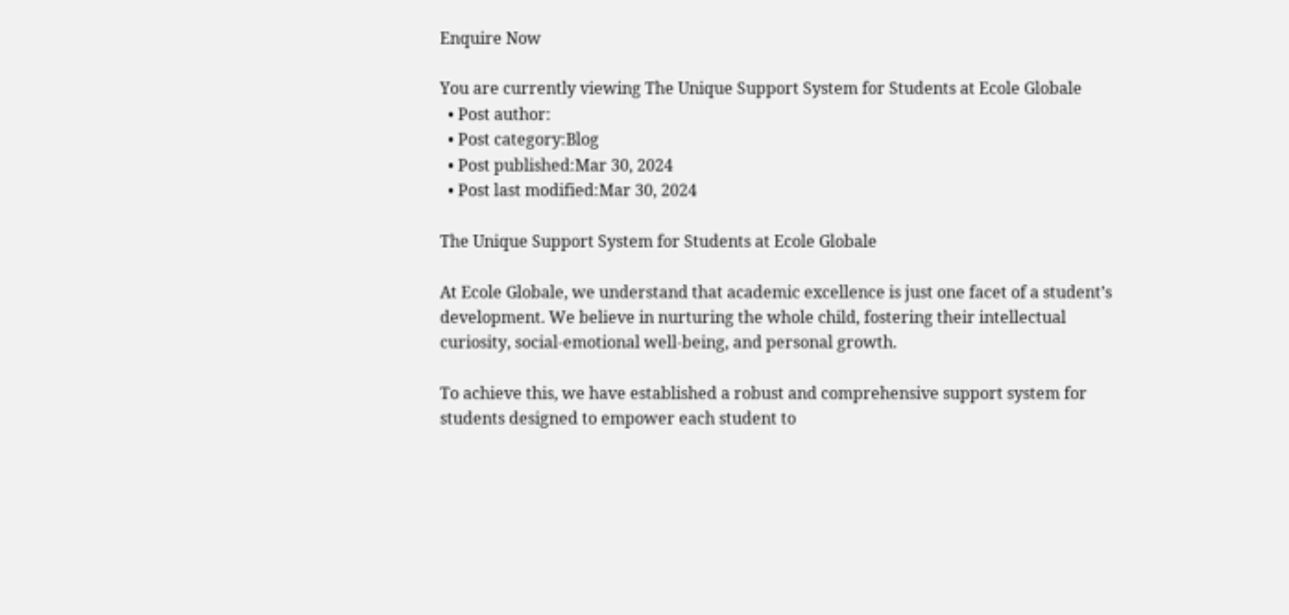Enquire Now

You are currently viewing The Unique Support System for Students at Ecole Globale
  • Post author:
  • Post category:Blog
  • Post published:Mar 30, 2024
  • Post last modified:Mar 30, 2024

The Unique Support System for Students at Ecole Globale

At Ecole Globale, we understand that academic excellence is just one facet of a student’s development. We believe in nurturing the whole child, fostering their intellectual curiosity, social-emotional well-being, and personal growth.

To achieve this, we have established a robust and comprehensive support system for students designed to empower each student to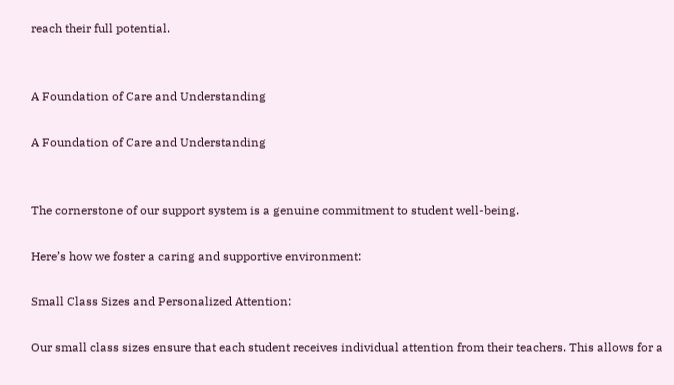reach their full potential.


A Foundation of Care and Understanding

A Foundation of Care and Understanding


The cornerstone of our support system is a genuine commitment to student well-being.

Here’s how we foster a caring and supportive environment:

Small Class Sizes and Personalized Attention:

Our small class sizes ensure that each student receives individual attention from their teachers. This allows for a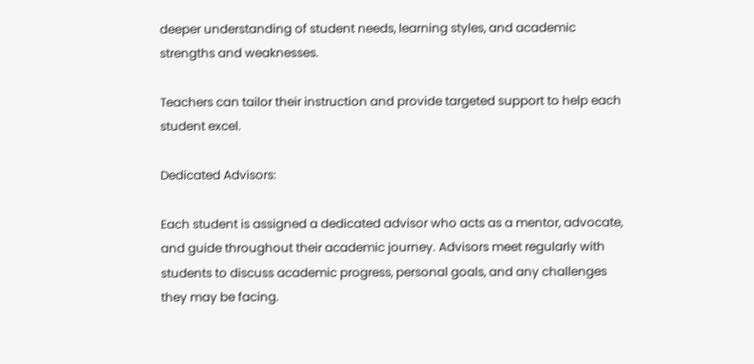deeper understanding of student needs, learning styles, and academic strengths and weaknesses.

Teachers can tailor their instruction and provide targeted support to help each student excel.

Dedicated Advisors:

Each student is assigned a dedicated advisor who acts as a mentor, advocate, and guide throughout their academic journey. Advisors meet regularly with students to discuss academic progress, personal goals, and any challenges they may be facing.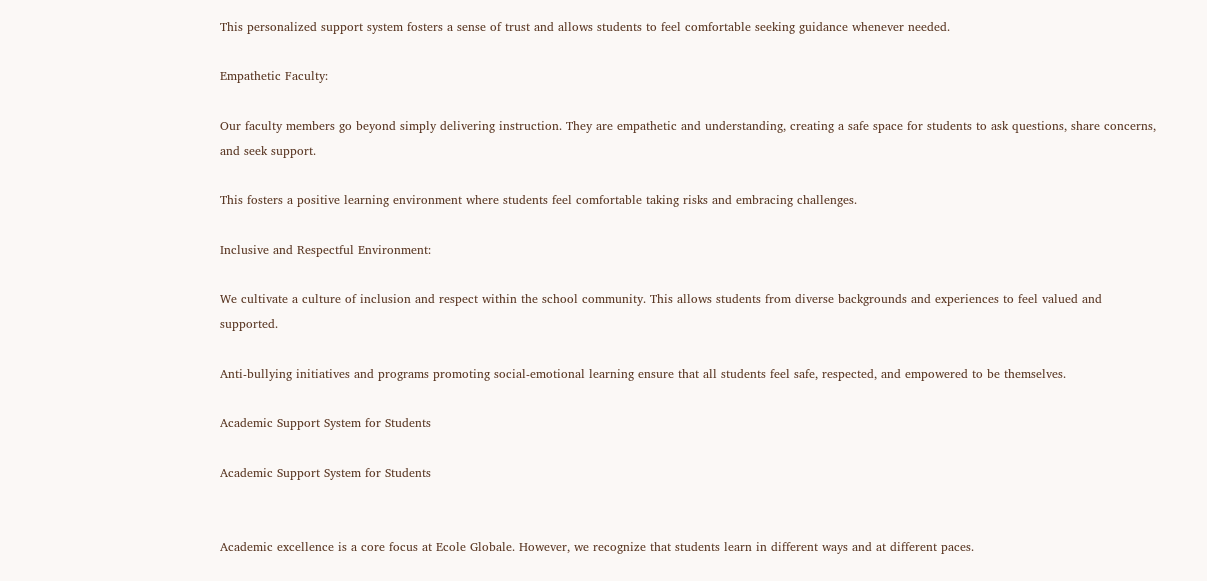This personalized support system fosters a sense of trust and allows students to feel comfortable seeking guidance whenever needed.

Empathetic Faculty:

Our faculty members go beyond simply delivering instruction. They are empathetic and understanding, creating a safe space for students to ask questions, share concerns, and seek support.

This fosters a positive learning environment where students feel comfortable taking risks and embracing challenges.

Inclusive and Respectful Environment:

We cultivate a culture of inclusion and respect within the school community. This allows students from diverse backgrounds and experiences to feel valued and supported.

Anti-bullying initiatives and programs promoting social-emotional learning ensure that all students feel safe, respected, and empowered to be themselves.

Academic Support System for Students

Academic Support System for Students


Academic excellence is a core focus at Ecole Globale. However, we recognize that students learn in different ways and at different paces.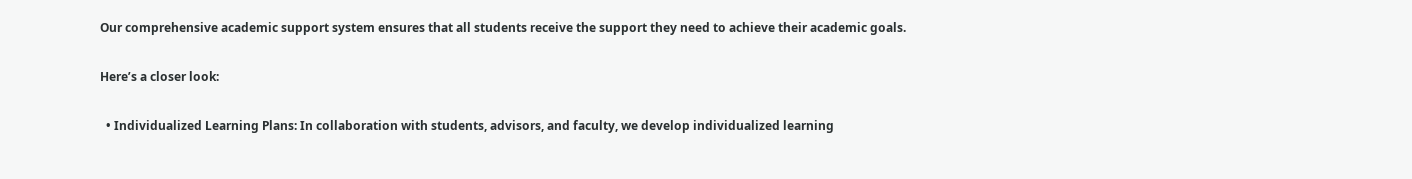Our comprehensive academic support system ensures that all students receive the support they need to achieve their academic goals.

Here’s a closer look:

  • Individualized Learning Plans: In collaboration with students, advisors, and faculty, we develop individualized learning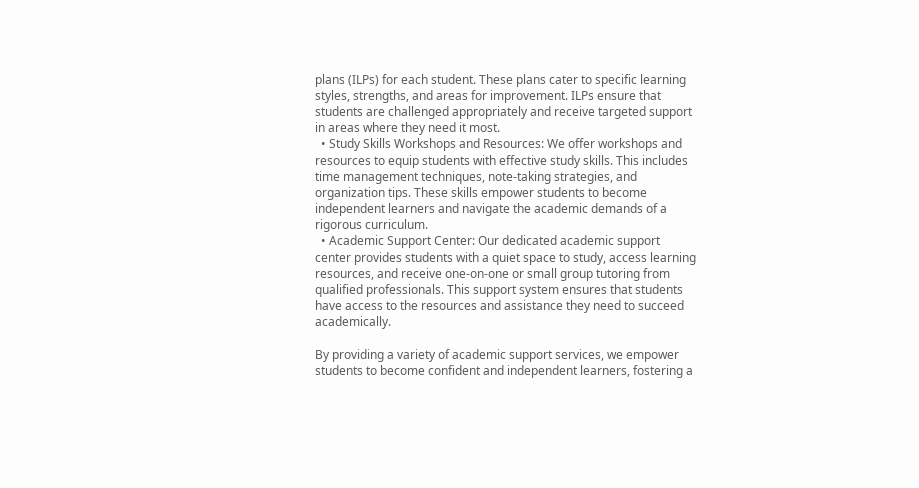plans (ILPs) for each student. These plans cater to specific learning styles, strengths, and areas for improvement. ILPs ensure that students are challenged appropriately and receive targeted support in areas where they need it most.
  • Study Skills Workshops and Resources: We offer workshops and resources to equip students with effective study skills. This includes time management techniques, note-taking strategies, and organization tips. These skills empower students to become independent learners and navigate the academic demands of a rigorous curriculum.
  • Academic Support Center: Our dedicated academic support center provides students with a quiet space to study, access learning resources, and receive one-on-one or small group tutoring from qualified professionals. This support system ensures that students have access to the resources and assistance they need to succeed academically.

By providing a variety of academic support services, we empower students to become confident and independent learners, fostering a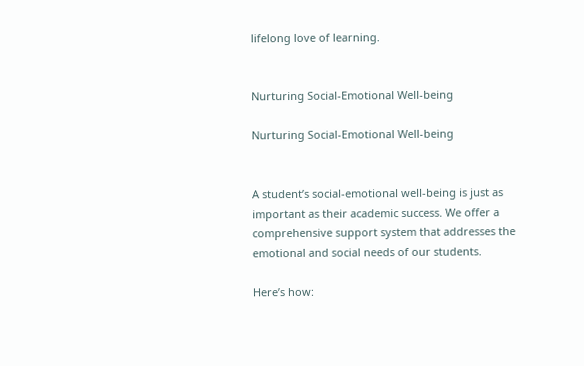lifelong love of learning.


Nurturing Social-Emotional Well-being

Nurturing Social-Emotional Well-being


A student’s social-emotional well-being is just as important as their academic success. We offer a comprehensive support system that addresses the emotional and social needs of our students.

Here’s how: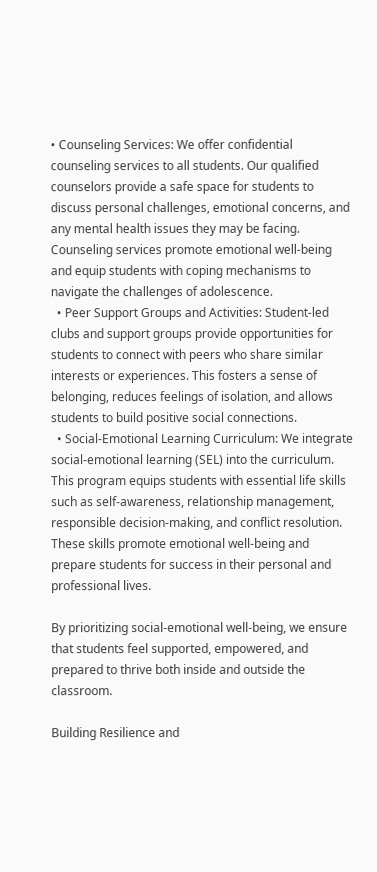• Counseling Services: We offer confidential counseling services to all students. Our qualified counselors provide a safe space for students to discuss personal challenges, emotional concerns, and any mental health issues they may be facing. Counseling services promote emotional well-being and equip students with coping mechanisms to navigate the challenges of adolescence.
  • Peer Support Groups and Activities: Student-led clubs and support groups provide opportunities for students to connect with peers who share similar interests or experiences. This fosters a sense of belonging, reduces feelings of isolation, and allows students to build positive social connections.
  • Social-Emotional Learning Curriculum: We integrate social-emotional learning (SEL) into the curriculum. This program equips students with essential life skills such as self-awareness, relationship management, responsible decision-making, and conflict resolution. These skills promote emotional well-being and prepare students for success in their personal and professional lives.

By prioritizing social-emotional well-being, we ensure that students feel supported, empowered, and prepared to thrive both inside and outside the classroom.

Building Resilience and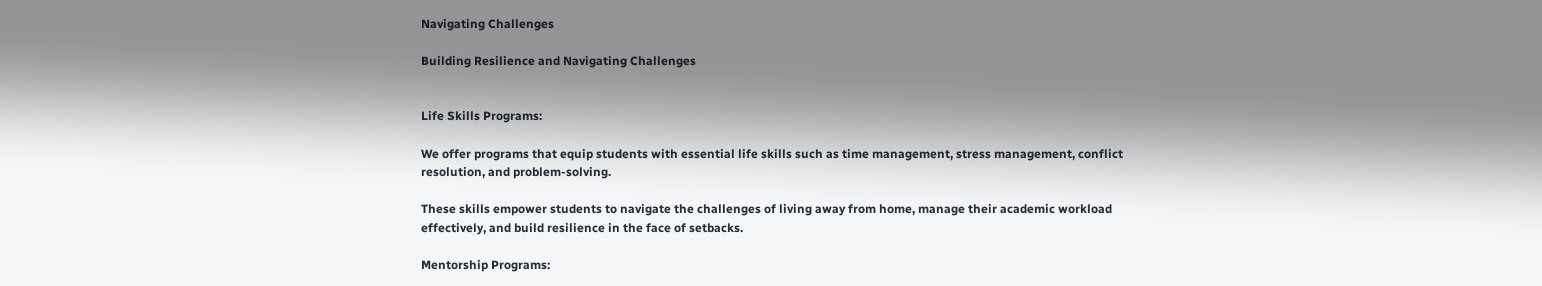Navigating Challenges

Building Resilience and Navigating Challenges


Life Skills Programs:

We offer programs that equip students with essential life skills such as time management, stress management, conflict resolution, and problem-solving.

These skills empower students to navigate the challenges of living away from home, manage their academic workload effectively, and build resilience in the face of setbacks.

Mentorship Programs: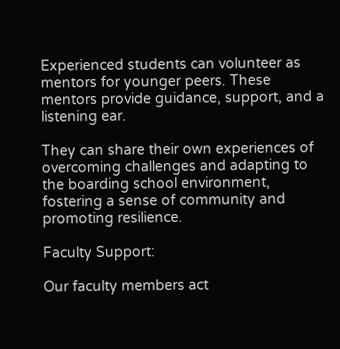Experienced students can volunteer as mentors for younger peers. These mentors provide guidance, support, and a listening ear.

They can share their own experiences of overcoming challenges and adapting to the boarding school environment, fostering a sense of community and promoting resilience.

Faculty Support:

Our faculty members act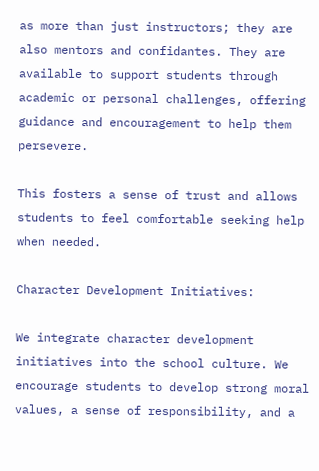as more than just instructors; they are also mentors and confidantes. They are available to support students through academic or personal challenges, offering guidance and encouragement to help them persevere.

This fosters a sense of trust and allows students to feel comfortable seeking help when needed.

Character Development Initiatives:

We integrate character development initiatives into the school culture. We encourage students to develop strong moral values, a sense of responsibility, and a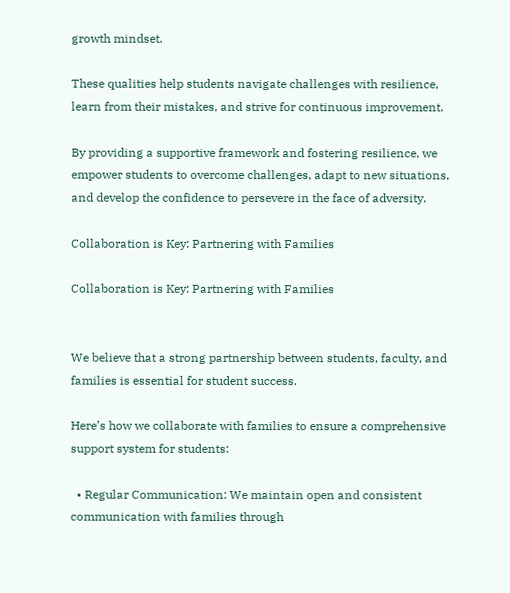growth mindset.

These qualities help students navigate challenges with resilience, learn from their mistakes, and strive for continuous improvement.

By providing a supportive framework and fostering resilience, we empower students to overcome challenges, adapt to new situations, and develop the confidence to persevere in the face of adversity.

Collaboration is Key: Partnering with Families

Collaboration is Key: Partnering with Families


We believe that a strong partnership between students, faculty, and families is essential for student success.

Here’s how we collaborate with families to ensure a comprehensive support system for students:

  • Regular Communication: We maintain open and consistent communication with families through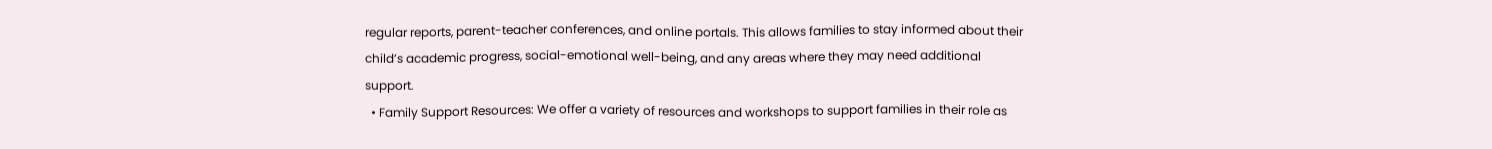regular reports, parent-teacher conferences, and online portals. This allows families to stay informed about their child’s academic progress, social-emotional well-being, and any areas where they may need additional support.
  • Family Support Resources: We offer a variety of resources and workshops to support families in their role as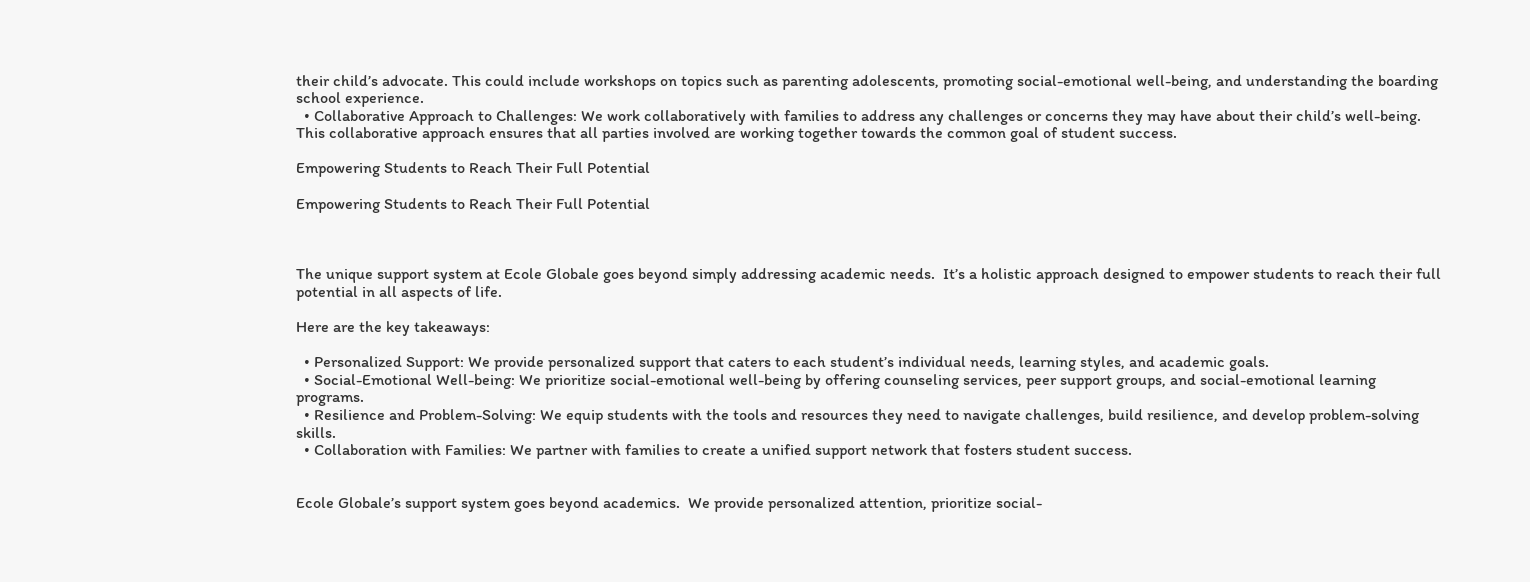their child’s advocate. This could include workshops on topics such as parenting adolescents, promoting social-emotional well-being, and understanding the boarding school experience.
  • Collaborative Approach to Challenges: We work collaboratively with families to address any challenges or concerns they may have about their child’s well-being. This collaborative approach ensures that all parties involved are working together towards the common goal of student success.

Empowering Students to Reach Their Full Potential

Empowering Students to Reach Their Full Potential



The unique support system at Ecole Globale goes beyond simply addressing academic needs.  It’s a holistic approach designed to empower students to reach their full potential in all aspects of life.

Here are the key takeaways:

  • Personalized Support: We provide personalized support that caters to each student’s individual needs, learning styles, and academic goals.
  • Social-Emotional Well-being: We prioritize social-emotional well-being by offering counseling services, peer support groups, and social-emotional learning programs.
  • Resilience and Problem-Solving: We equip students with the tools and resources they need to navigate challenges, build resilience, and develop problem-solving skills.
  • Collaboration with Families: We partner with families to create a unified support network that fosters student success.


Ecole Globale’s support system goes beyond academics.  We provide personalized attention, prioritize social-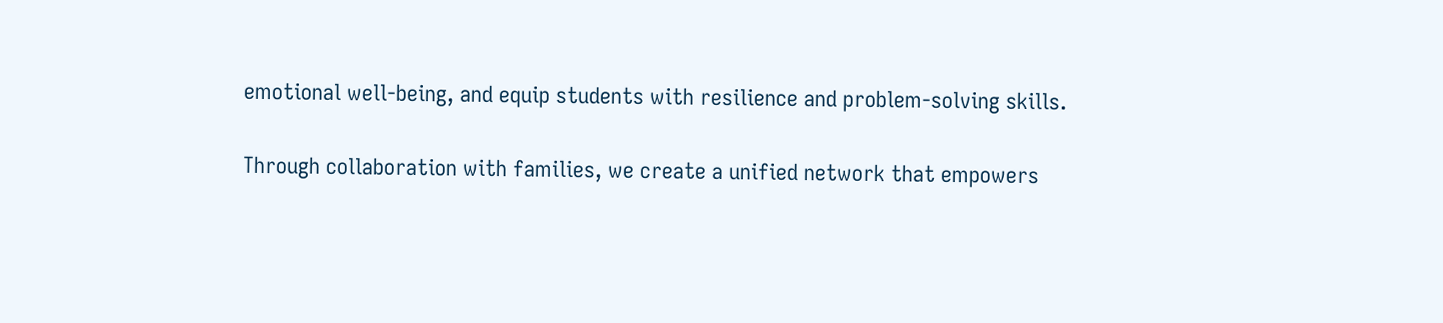emotional well-being, and equip students with resilience and problem-solving skills.

Through collaboration with families, we create a unified network that empowers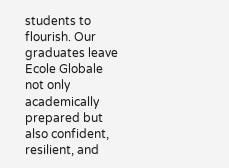students to flourish. Our graduates leave Ecole Globale not only academically prepared but also confident, resilient, and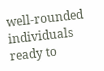well-rounded individuals ready to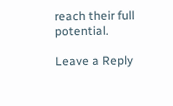reach their full potential.

Leave a Reply